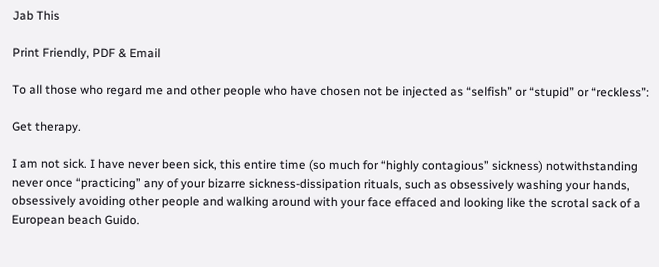Jab This

Print Friendly, PDF & Email

To all those who regard me and other people who have chosen not be injected as “selfish” or “stupid” or “reckless”:

Get therapy.

I am not sick. I have never been sick, this entire time (so much for “highly contagious” sickness) notwithstanding never once “practicing” any of your bizarre sickness-dissipation rituals, such as obsessively washing your hands, obsessively avoiding other people and walking around with your face effaced and looking like the scrotal sack of a European beach Guido.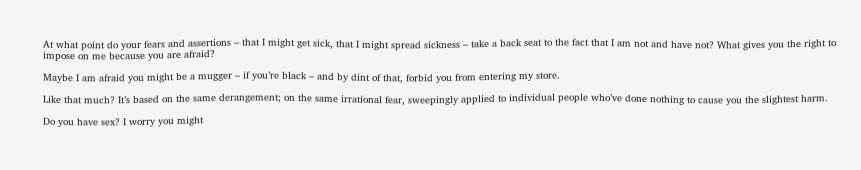At what point do your fears and assertions – that I might get sick, that I might spread sickness – take a back seat to the fact that I am not and have not? What gives you the right to impose on me because you are afraid?

Maybe I am afraid you might be a mugger – if you’re black – and by dint of that, forbid you from entering my store.

Like that much? It’s based on the same derangement; on the same irrational fear, sweepingly applied to individual people who’ve done nothing to cause you the slightest harm.

Do you have sex? I worry you might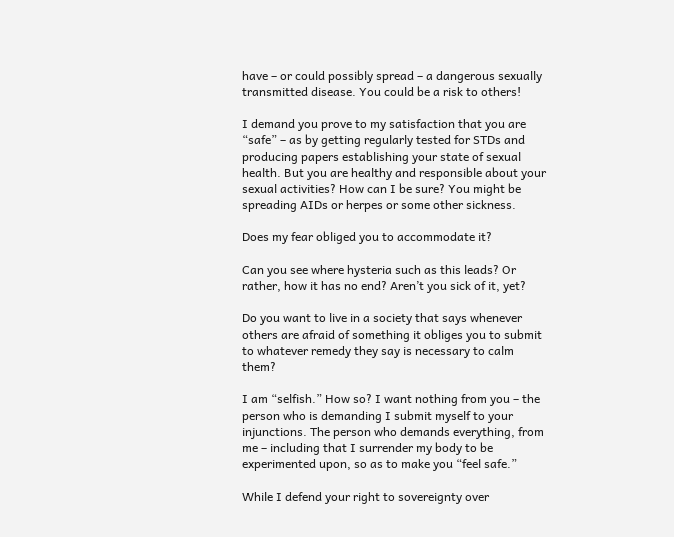have – or could possibly spread – a dangerous sexually transmitted disease. You could be a risk to others!

I demand you prove to my satisfaction that you are “safe” – as by getting regularly tested for STDs and producing papers establishing your state of sexual health. But you are healthy and responsible about your sexual activities? How can I be sure? You might be spreading AIDs or herpes or some other sickness.

Does my fear obliged you to accommodate it?

Can you see where hysteria such as this leads? Or rather, how it has no end? Aren’t you sick of it, yet?

Do you want to live in a society that says whenever others are afraid of something it obliges you to submit to whatever remedy they say is necessary to calm them?

I am “selfish.” How so? I want nothing from you – the person who is demanding I submit myself to your injunctions. The person who demands everything, from me – including that I surrender my body to be experimented upon, so as to make you “feel safe.”

While I defend your right to sovereignty over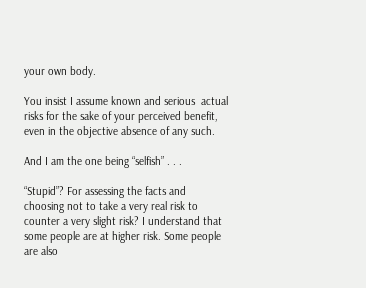your own body.

You insist I assume known and serious  actual risks for the sake of your perceived benefit, even in the objective absence of any such.

And I am the one being “selfish” . . .

“Stupid”? For assessing the facts and choosing not to take a very real risk to counter a very slight risk? I understand that some people are at higher risk. Some people are also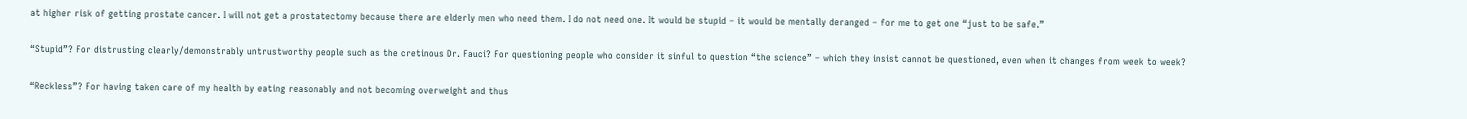at higher risk of getting prostate cancer. I will not get a prostatectomy because there are elderly men who need them. I do not need one. It would be stupid – it would be mentally deranged – for me to get one “just to be safe.”

“Stupid”? For distrusting clearly/demonstrably untrustworthy people such as the cretinous Dr. Fauci? For questioning people who consider it sinful to question “the science” – which they insist cannot be questioned, even when it changes from week to week?

“Reckless”? For having taken care of my health by eating reasonably and not becoming overweight and thus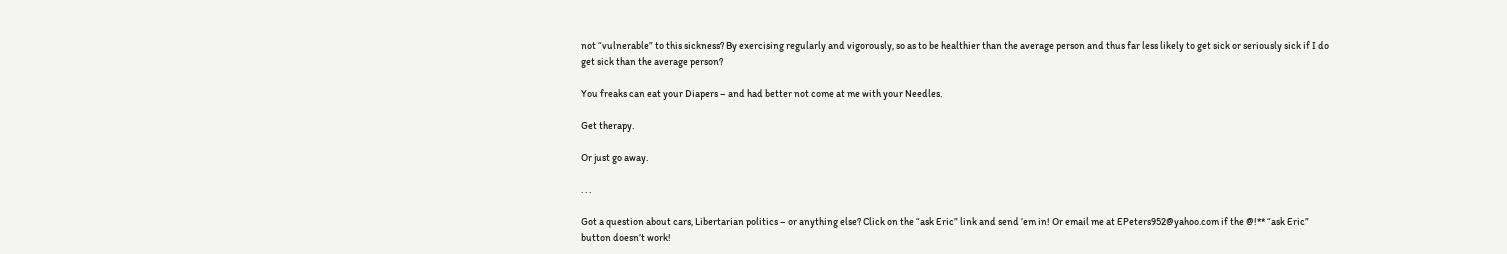not “vulnerable” to this sickness? By exercising regularly and vigorously, so as to be healthier than the average person and thus far less likely to get sick or seriously sick if I do get sick than the average person?

You freaks can eat your Diapers – and had better not come at me with your Needles.

Get therapy.

Or just go away.

. . .

Got a question about cars, Libertarian politics – or anything else? Click on the “ask Eric” link and send ’em in! Or email me at EPeters952@yahoo.com if the @!** “ask Eric” button doesn’t work!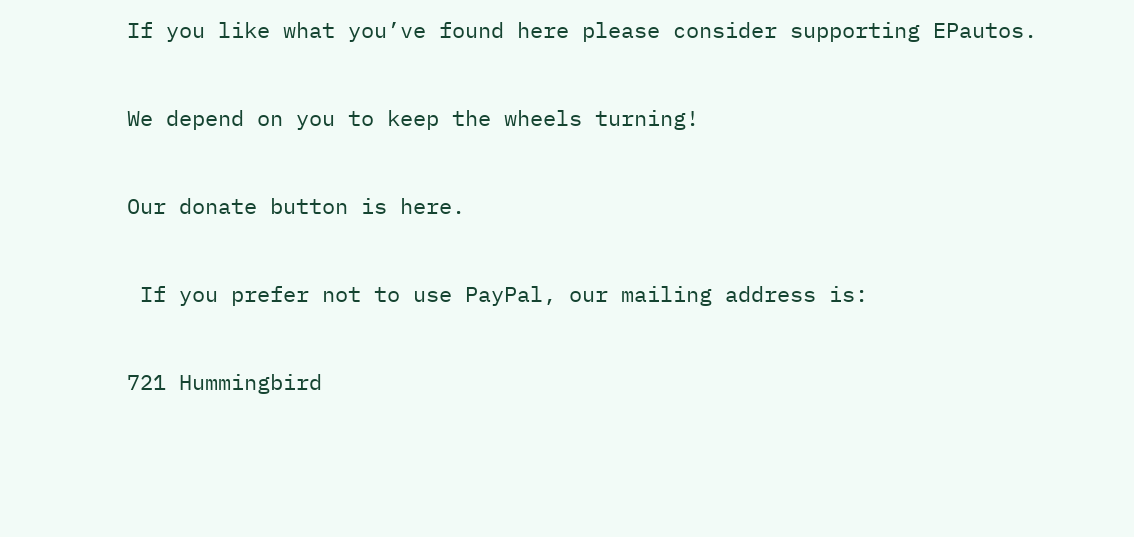If you like what you’ve found here please consider supporting EPautos.

We depend on you to keep the wheels turning!

Our donate button is here.

 If you prefer not to use PayPal, our mailing address is:

721 Hummingbird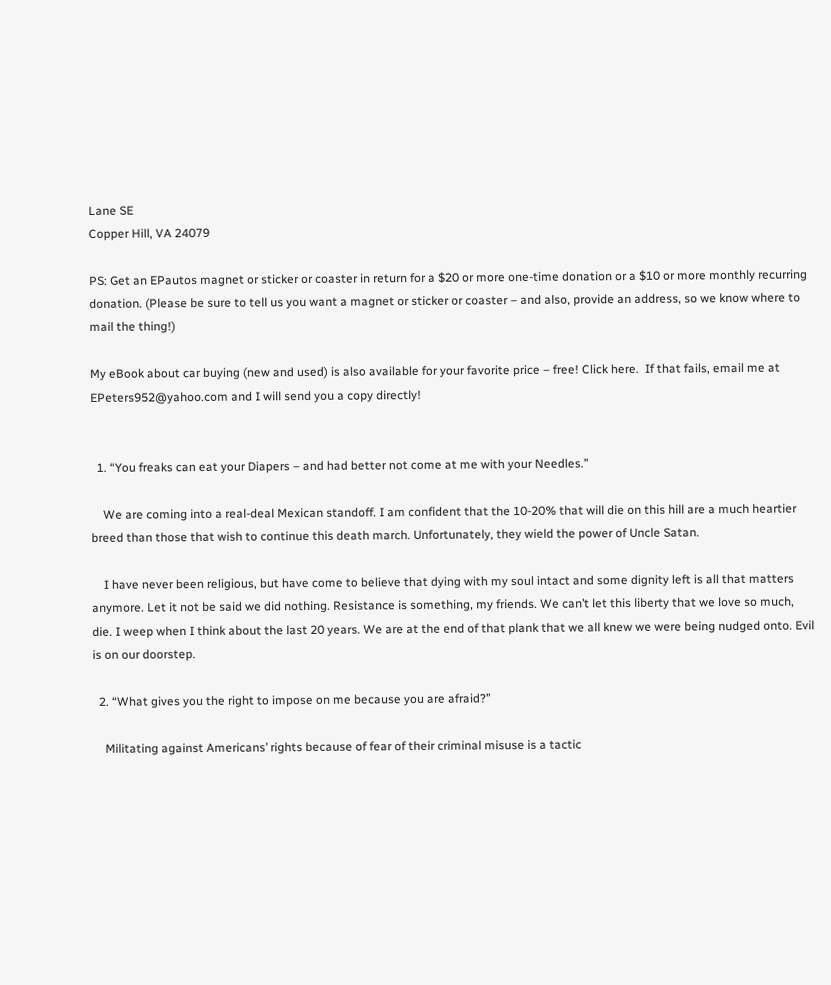Lane SE
Copper Hill, VA 24079

PS: Get an EPautos magnet or sticker or coaster in return for a $20 or more one-time donation or a $10 or more monthly recurring donation. (Please be sure to tell us you want a magnet or sticker or coaster – and also, provide an address, so we know where to mail the thing!)

My eBook about car buying (new and used) is also available for your favorite price – free! Click here.  If that fails, email me at EPeters952@yahoo.com and I will send you a copy directly!


  1. “You freaks can eat your Diapers – and had better not come at me with your Needles.”

    We are coming into a real-deal Mexican standoff. I am confident that the 10-20% that will die on this hill are a much heartier breed than those that wish to continue this death march. Unfortunately, they wield the power of Uncle Satan.

    I have never been religious, but have come to believe that dying with my soul intact and some dignity left is all that matters anymore. Let it not be said we did nothing. Resistance is something, my friends. We can’t let this liberty that we love so much, die. I weep when I think about the last 20 years. We are at the end of that plank that we all knew we were being nudged onto. Evil is on our doorstep.

  2. “What gives you the right to impose on me because you are afraid?”

    Militating against Americans’ rights because of fear of their criminal misuse is a tactic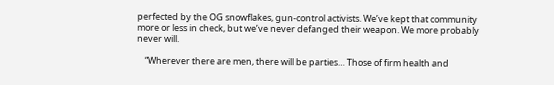perfected by the OG snowflakes, gun-control activists. We’ve kept that community more or less in check, but we’ve never defanged their weapon. We more probably never will.

    “Wherever there are men, there will be parties… Those of firm health and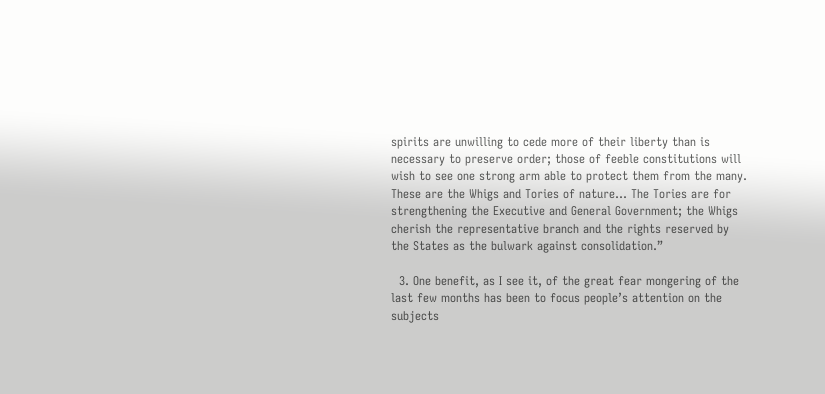spirits are unwilling to cede more of their liberty than is necessary to preserve order; those of feeble constitutions will wish to see one strong arm able to protect them from the many. These are the Whigs and Tories of nature… The Tories are for strengthening the Executive and General Government; the Whigs cherish the representative branch and the rights reserved by the States as the bulwark against consolidation.”

  3. One benefit, as I see it, of the great fear mongering of the last few months has been to focus people’s attention on the subjects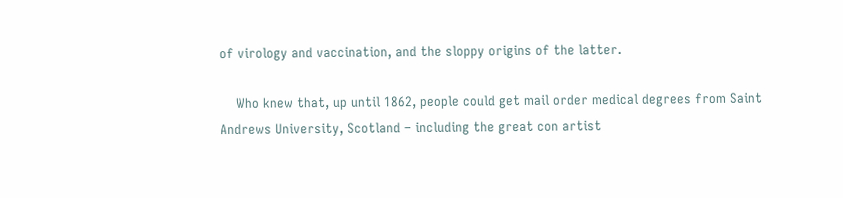of virology and vaccination, and the sloppy origins of the latter.

    Who knew that, up until 1862, people could get mail order medical degrees from Saint Andrews University, Scotland – including the great con artist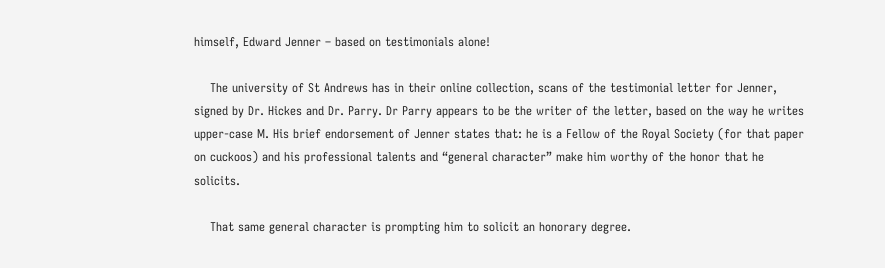himself, Edward Jenner – based on testimonials alone!

    The university of St Andrews has in their online collection, scans of the testimonial letter for Jenner, signed by Dr. Hickes and Dr. Parry. Dr Parry appears to be the writer of the letter, based on the way he writes upper-case M. His brief endorsement of Jenner states that: he is a Fellow of the Royal Society (for that paper on cuckoos) and his professional talents and “general character” make him worthy of the honor that he solicits.

    That same general character is prompting him to solicit an honorary degree.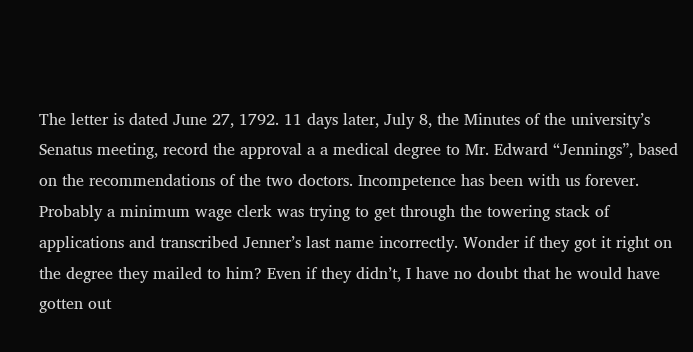The letter is dated June 27, 1792. 11 days later, July 8, the Minutes of the university’s Senatus meeting, record the approval a a medical degree to Mr. Edward “Jennings”, based on the recommendations of the two doctors. Incompetence has been with us forever. Probably a minimum wage clerk was trying to get through the towering stack of applications and transcribed Jenner’s last name incorrectly. Wonder if they got it right on the degree they mailed to him? Even if they didn’t, I have no doubt that he would have gotten out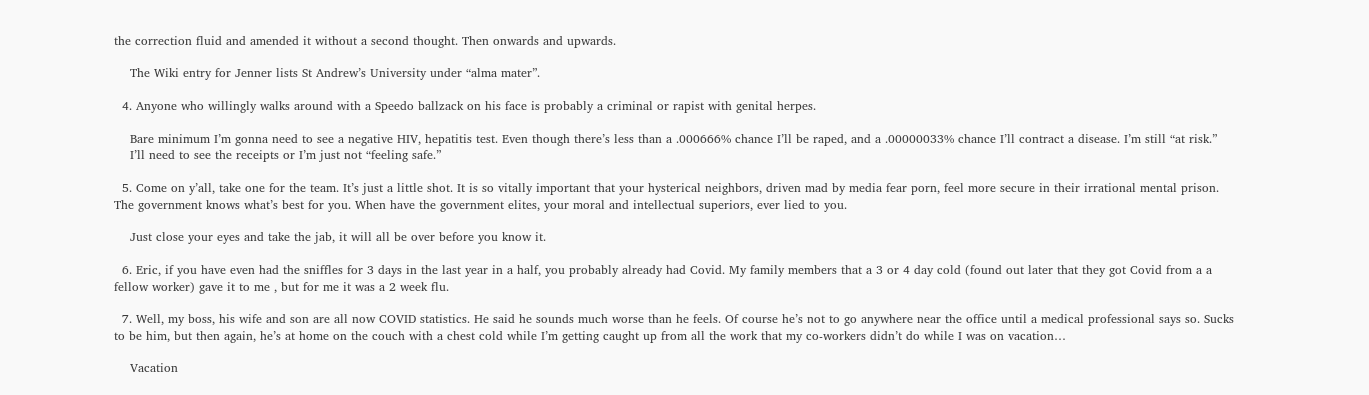the correction fluid and amended it without a second thought. Then onwards and upwards.

    The Wiki entry for Jenner lists St Andrew’s University under “alma mater”.

  4. Anyone who willingly walks around with a Speedo ballzack on his face is probably a criminal or rapist with genital herpes.

    Bare minimum I’m gonna need to see a negative HIV, hepatitis test. Even though there’s less than a .000666% chance I’ll be raped, and a .00000033% chance I’ll contract a disease. I’m still “at risk.”
    I’ll need to see the receipts or I’m just not “feeling safe.”

  5. Come on y’all, take one for the team. It’s just a little shot. It is so vitally important that your hysterical neighbors, driven mad by media fear porn, feel more secure in their irrational mental prison. The government knows what’s best for you. When have the government elites, your moral and intellectual superiors, ever lied to you.

    Just close your eyes and take the jab, it will all be over before you know it.

  6. Eric, if you have even had the sniffles for 3 days in the last year in a half, you probably already had Covid. My family members that a 3 or 4 day cold (found out later that they got Covid from a a fellow worker) gave it to me , but for me it was a 2 week flu.

  7. Well, my boss, his wife and son are all now COVID statistics. He said he sounds much worse than he feels. Of course he’s not to go anywhere near the office until a medical professional says so. Sucks to be him, but then again, he’s at home on the couch with a chest cold while I’m getting caught up from all the work that my co-workers didn’t do while I was on vacation…

    Vacation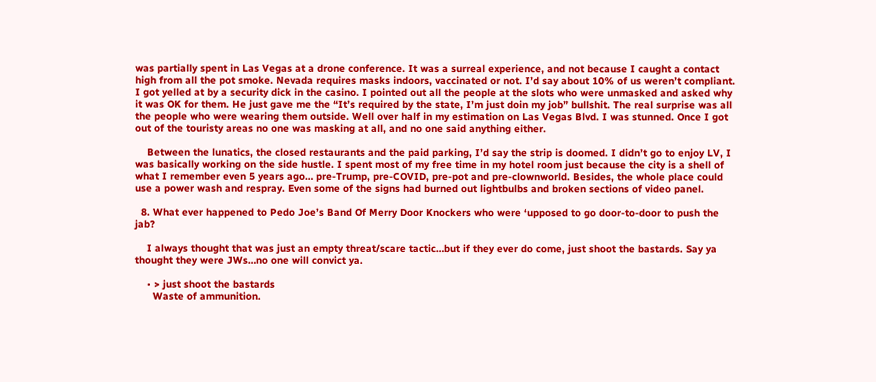was partially spent in Las Vegas at a drone conference. It was a surreal experience, and not because I caught a contact high from all the pot smoke. Nevada requires masks indoors, vaccinated or not. I’d say about 10% of us weren’t compliant. I got yelled at by a security dick in the casino. I pointed out all the people at the slots who were unmasked and asked why it was OK for them. He just gave me the “It’s required by the state, I’m just doin my job” bullshit. The real surprise was all the people who were wearing them outside. Well over half in my estimation on Las Vegas Blvd. I was stunned. Once I got out of the touristy areas no one was masking at all, and no one said anything either.

    Between the lunatics, the closed restaurants and the paid parking, I’d say the strip is doomed. I didn’t go to enjoy LV, I was basically working on the side hustle. I spent most of my free time in my hotel room just because the city is a shell of what I remember even 5 years ago… pre-Trump, pre-COVID, pre-pot and pre-clownworld. Besides, the whole place could use a power wash and respray. Even some of the signs had burned out lightbulbs and broken sections of video panel.

  8. What ever happened to Pedo Joe’s Band Of Merry Door Knockers who were ‘upposed to go door-to-door to push the jab?

    I always thought that was just an empty threat/scare tactic…but if they ever do come, just shoot the bastards. Say ya thought they were JWs…no one will convict ya.

    • > just shoot the bastards
      Waste of ammunition.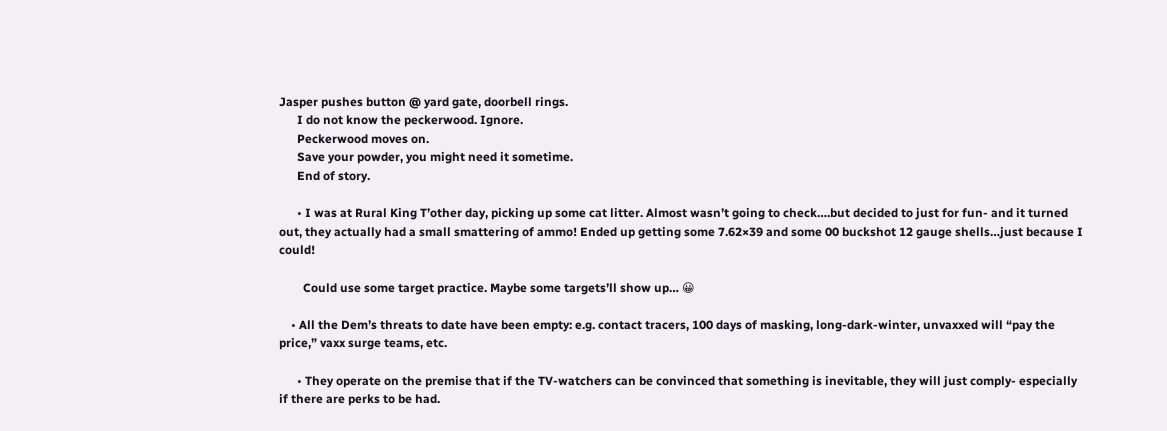Jasper pushes button @ yard gate, doorbell rings.
      I do not know the peckerwood. Ignore.
      Peckerwood moves on.
      Save your powder, you might need it sometime.
      End of story.

      • I was at Rural King T’other day, picking up some cat litter. Almost wasn’t going to check….but decided to just for fun- and it turned out, they actually had a small smattering of ammo! Ended up getting some 7.62×39 and some 00 buckshot 12 gauge shells…just because I could!

        Could use some target practice. Maybe some targets’ll show up… 😀

    • All the Dem’s threats to date have been empty: e.g. contact tracers, 100 days of masking, long-dark-winter, unvaxxed will “pay the price,” vaxx surge teams, etc.

      • They operate on the premise that if the TV-watchers can be convinced that something is inevitable, they will just comply- especially if there are perks to be had.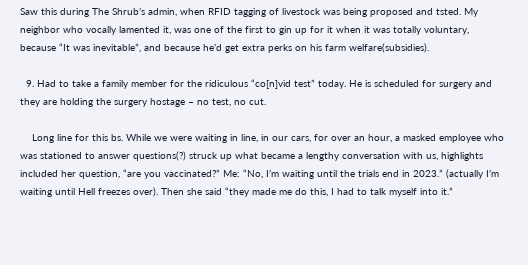Saw this during The Shrub’s admin, when RFID tagging of livestock was being proposed and tsted. My neighbor who vocally lamented it, was one of the first to gin up for it when it was totally voluntary, because “It was inevitable”, and because he’d get extra perks on his farm welfare(subsidies).

  9. Had to take a family member for the ridiculous “co[n]vid test” today. He is scheduled for surgery and they are holding the surgery hostage – no test, no cut.

    Long line for this bs. While we were waiting in line, in our cars, for over an hour, a masked employee who was stationed to answer questions(?) struck up what became a lengthy conversation with us, highlights included her question, “are you vaccinated?” Me: “No, I’m waiting until the trials end in 2023.” (actually I’m waiting until Hell freezes over). Then she said “they made me do this, I had to talk myself into it.”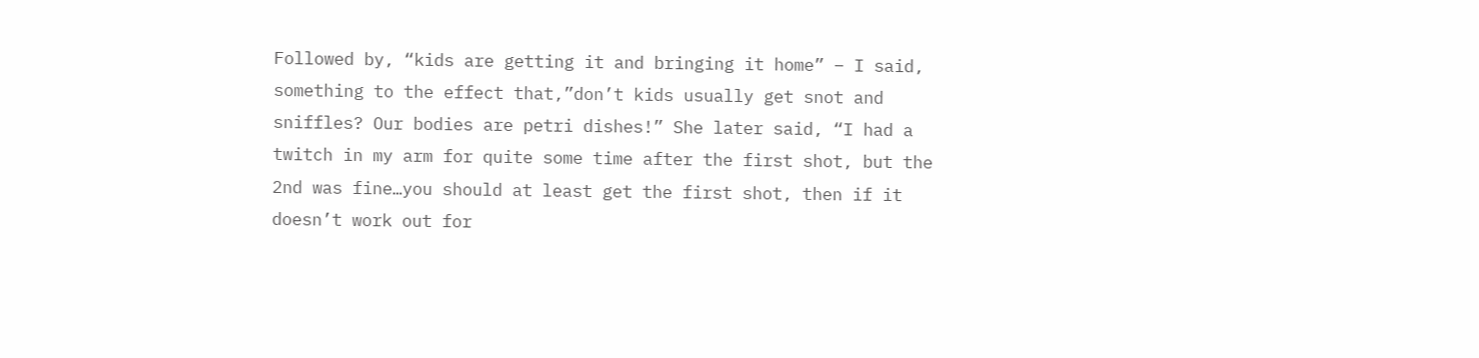Followed by, “kids are getting it and bringing it home” – I said, something to the effect that,”don’t kids usually get snot and sniffles? Our bodies are petri dishes!” She later said, “I had a twitch in my arm for quite some time after the first shot, but the 2nd was fine…you should at least get the first shot, then if it doesn’t work out for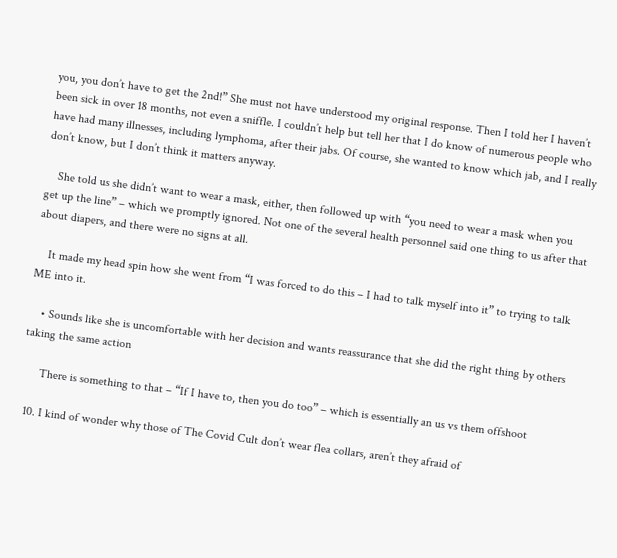you, you don’t have to get the 2nd!” She must not have understood my original response. Then I told her I haven’t been sick in over 18 months, not even a sniffle. I couldn’t help but tell her that I do know of numerous people who have had many illnesses, including lymphoma, after their jabs. Of course, she wanted to know which jab, and I really don’t know, but I don’t think it matters anyway.

    She told us she didn’t want to wear a mask, either, then followed up with “you need to wear a mask when you get up the line” – which we promptly ignored. Not one of the several health personnel said one thing to us after that about diapers, and there were no signs at all.

    It made my head spin how she went from “I was forced to do this – I had to talk myself into it” to trying to talk ME into it.

    • Sounds like she is uncomfortable with her decision and wants reassurance that she did the right thing by others taking the same action

      There is something to that – “If I have to, then you do too” – which is essentially an us vs them offshoot

  10. I kind of wonder why those of The Covid Cult don’t wear flea collars, aren’t they afraid of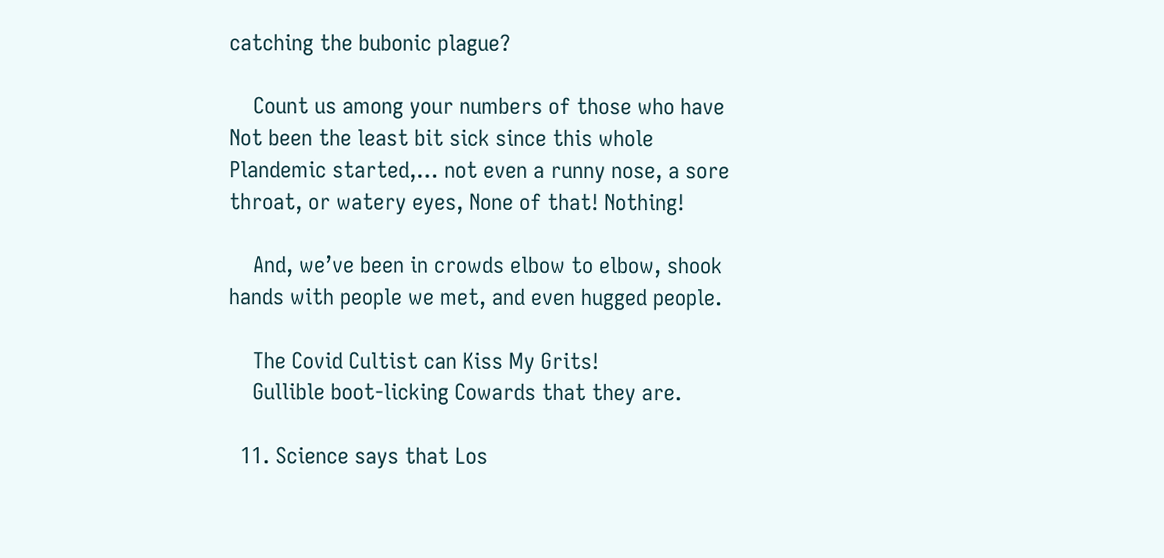catching the bubonic plague?

    Count us among your numbers of those who have Not been the least bit sick since this whole Plandemic started,… not even a runny nose, a sore throat, or watery eyes, None of that! Nothing!

    And, we’ve been in crowds elbow to elbow, shook hands with people we met, and even hugged people.

    The Covid Cultist can Kiss My Grits!
    Gullible boot-licking Cowards that they are.

  11. Science says that Los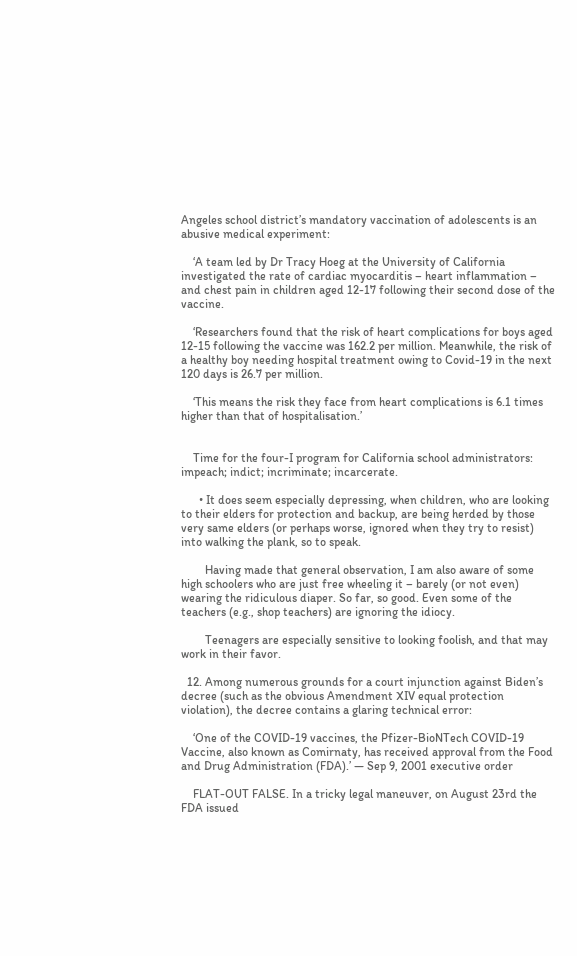Angeles school district’s mandatory vaccination of adolescents is an abusive medical experiment:

    ‘A team led by Dr Tracy Hoeg at the University of California investigated the rate of cardiac myocarditis – heart inflammation – and chest pain in children aged 12-17 following their second dose of the vaccine.

    ‘Researchers found that the risk of heart complications for boys aged 12-15 following the vaccine was 162.2 per million. Meanwhile, the risk of a healthy boy needing hospital treatment owing to Covid-19 in the next 120 days is 26.7 per million.

    ‘This means the risk they face from heart complications is 6.1 times higher than that of hospitalisation.’


    Time for the four-I program for California school administrators: impeach; indict; incriminate; incarcerate.

      • It does seem especially depressing, when children, who are looking to their elders for protection and backup, are being herded by those very same elders (or perhaps worse, ignored when they try to resist) into walking the plank, so to speak.

        Having made that general observation, I am also aware of some high schoolers who are just free wheeling it – barely (or not even) wearing the ridiculous diaper. So far, so good. Even some of the teachers (e.g., shop teachers) are ignoring the idiocy.

        Teenagers are especially sensitive to looking foolish, and that may work in their favor.

  12. Among numerous grounds for a court injunction against Biden’s decree (such as the obvious Amendment XIV equal protection violation), the decree contains a glaring technical error:

    ‘One of the COVID-19 vaccines, the Pfizer-BioNTech COVID-19 Vaccine, also known as Comirnaty, has received approval from the Food and Drug Administration (FDA).’ — Sep 9, 2001 executive order

    FLAT-OUT FALSE. In a tricky legal maneuver, on August 23rd the FDA issued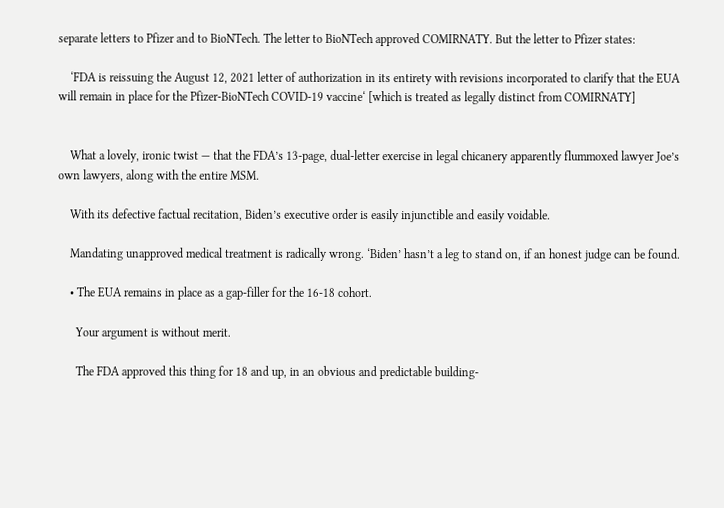separate letters to Pfizer and to BioNTech. The letter to BioNTech approved COMIRNATY. But the letter to Pfizer states:

    ‘FDA is reissuing the August 12, 2021 letter of authorization in its entirety with revisions incorporated to clarify that the EUA will remain in place for the Pfizer-BioNTech COVID-19 vaccine‘ [which is treated as legally distinct from COMIRNATY]


    What a lovely, ironic twist — that the FDA’s 13-page, dual-letter exercise in legal chicanery apparently flummoxed lawyer Joe’s own lawyers, along with the entire MSM.

    With its defective factual recitation, Biden’s executive order is easily injunctible and easily voidable.

    Mandating unapproved medical treatment is radically wrong. ‘Biden’ hasn’t a leg to stand on, if an honest judge can be found.

    • The EUA remains in place as a gap-filler for the 16-18 cohort.

      Your argument is without merit.

      The FDA approved this thing for 18 and up, in an obvious and predictable building-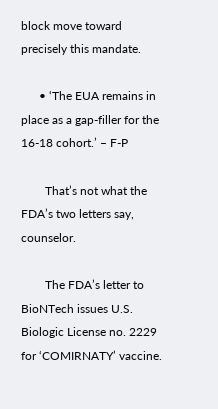block move toward precisely this mandate.

      • ‘The EUA remains in place as a gap-filler for the 16-18 cohort.’ – F-P

        That’s not what the FDA’s two letters say, counselor.

        The FDA’s letter to BioNTech issues U.S. Biologic License no. 2229 for ‘COMIRNATY’ vaccine.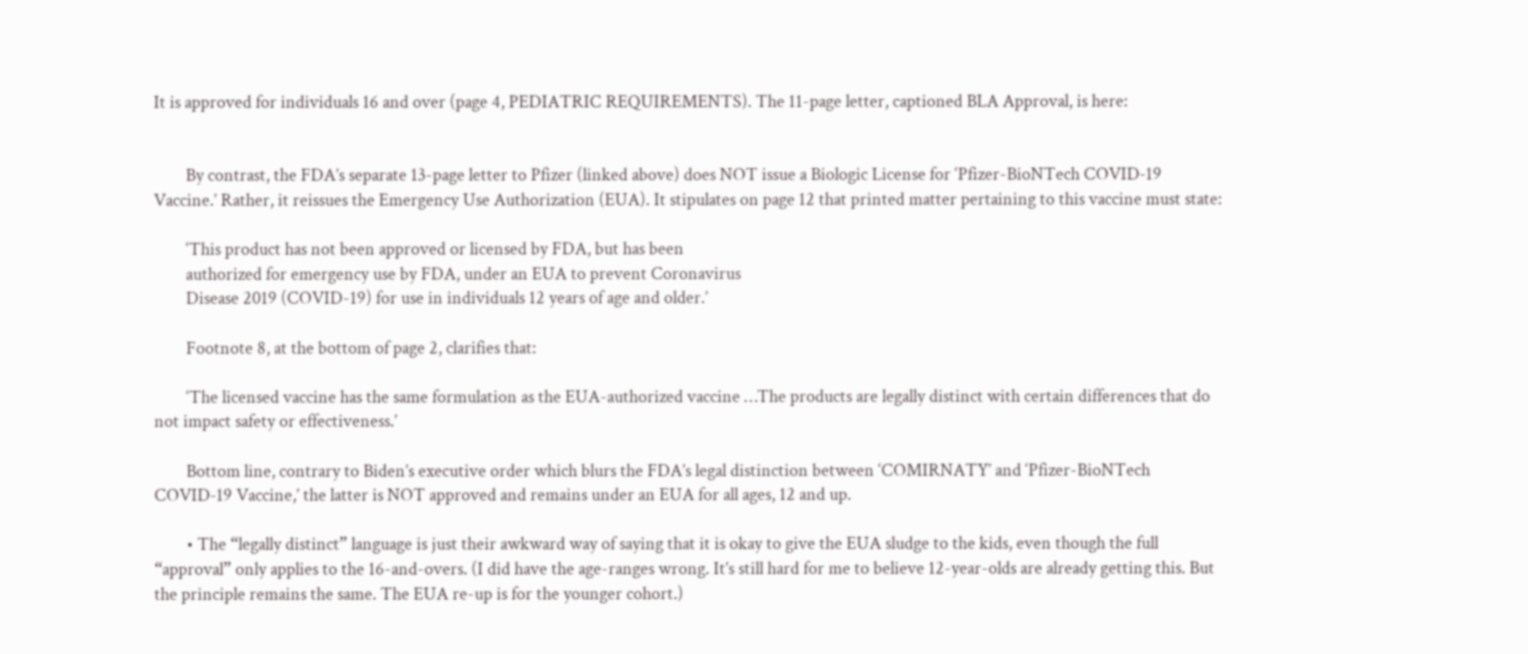It is approved for individuals 16 and over (page 4, PEDIATRIC REQUIREMENTS). The 11-page letter, captioned BLA Approval, is here:


        By contrast, the FDA’s separate 13-page letter to Pfizer (linked above) does NOT issue a Biologic License for ‘Pfizer-BioNTech COVID‑19 Vaccine.’ Rather, it reissues the Emergency Use Authorization (EUA). It stipulates on page 12 that printed matter pertaining to this vaccine must state:

        ‘This product has not been approved or licensed by FDA, but has been
        authorized for emergency use by FDA, under an EUA to prevent Coronavirus
        Disease 2019 (COVID-19) for use in individuals 12 years of age and older.’

        Footnote 8, at the bottom of page 2, clarifies that:

        ‘The licensed vaccine has the same formulation as the EUA-authorized vaccine …The products are legally distinct with certain differences that do not impact safety or effectiveness.’

        Bottom line, contrary to Biden’s executive order which blurs the FDA’s legal distinction between ‘COMIRNATY’ and ‘Pfizer-BioNTech COVID‑19 Vaccine,’ the latter is NOT approved and remains under an EUA for all ages, 12 and up.

        • The “legally distinct” language is just their awkward way of saying that it is okay to give the EUA sludge to the kids, even though the full “approval” only applies to the 16-and-overs. (I did have the age-ranges wrong. It’s still hard for me to believe 12-year-olds are already getting this. But the principle remains the same. The EUA re-up is for the younger cohort.)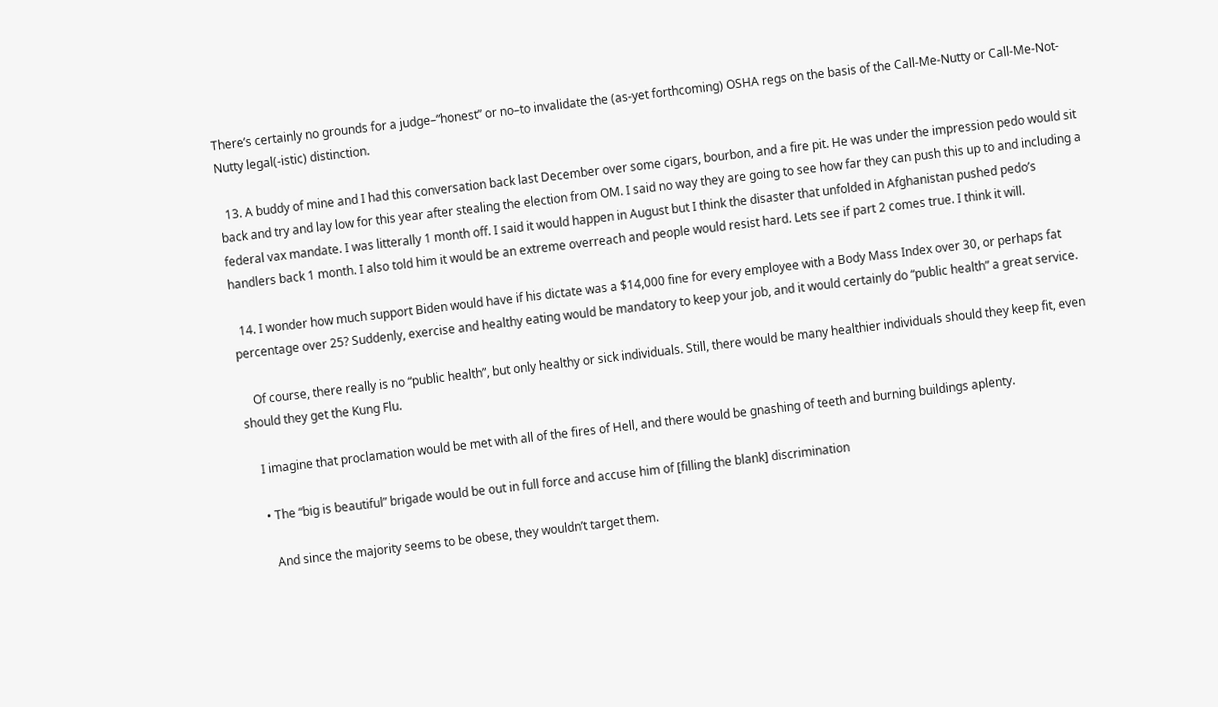There’s certainly no grounds for a judge–“honest” or no–to invalidate the (as-yet forthcoming) OSHA regs on the basis of the Call-Me-Nutty or Call-Me-Not-Nutty legal(-istic) distinction.

  13. A buddy of mine and I had this conversation back last December over some cigars, bourbon, and a fire pit. He was under the impression pedo would sit back and try and lay low for this year after stealing the election from OM. I said no way they are going to see how far they can push this up to and including a federal vax mandate. I was litterally 1 month off. I said it would happen in August but I think the disaster that unfolded in Afghanistan pushed pedo’s handlers back 1 month. I also told him it would be an extreme overreach and people would resist hard. Lets see if part 2 comes true. I think it will.

  14. I wonder how much support Biden would have if his dictate was a $14,000 fine for every employee with a Body Mass Index over 30, or perhaps fat percentage over 25? Suddenly, exercise and healthy eating would be mandatory to keep your job, and it would certainly do “public health” a great service.

    Of course, there really is no “public health”, but only healthy or sick individuals. Still, there would be many healthier individuals should they keep fit, even should they get the Kung Flu.

    I imagine that proclamation would be met with all of the fires of Hell, and there would be gnashing of teeth and burning buildings aplenty.

    • The “big is beautiful” brigade would be out in full force and accuse him of [filling the blank] discrimination

      And since the majority seems to be obese, they wouldn’t target them.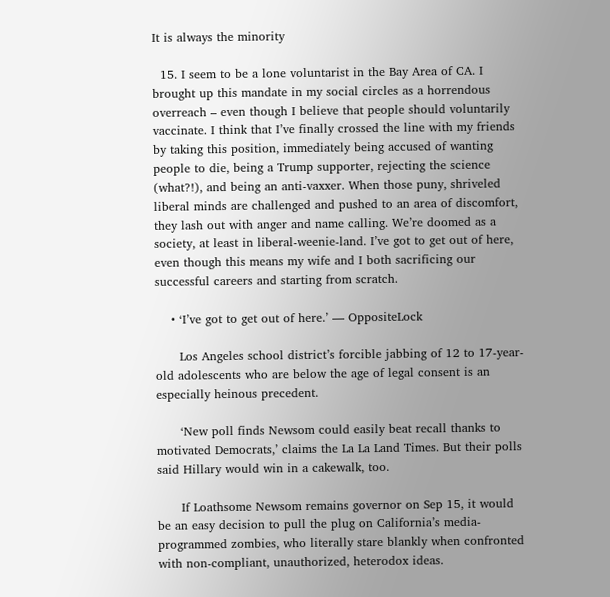It is always the minority

  15. I seem to be a lone voluntarist in the Bay Area of CA. I brought up this mandate in my social circles as a horrendous overreach – even though I believe that people should voluntarily vaccinate. I think that I’ve finally crossed the line with my friends by taking this position, immediately being accused of wanting people to die, being a Trump supporter, rejecting the science (what?!), and being an anti-vaxxer. When those puny, shriveled liberal minds are challenged and pushed to an area of discomfort, they lash out with anger and name calling. We’re doomed as a society, at least in liberal-weenie-land. I’ve got to get out of here, even though this means my wife and I both sacrificing our successful careers and starting from scratch.

    • ‘I’ve got to get out of here.’ — OppositeLock

      Los Angeles school district’s forcible jabbing of 12 to 17-year-old adolescents who are below the age of legal consent is an especially heinous precedent.

      ‘New poll finds Newsom could easily beat recall thanks to motivated Democrats,’ claims the La La Land Times. But their polls said Hillary would win in a cakewalk, too.

      If Loathsome Newsom remains governor on Sep 15, it would be an easy decision to pull the plug on California’s media-programmed zombies, who literally stare blankly when confronted with non-compliant, unauthorized, heterodox ideas.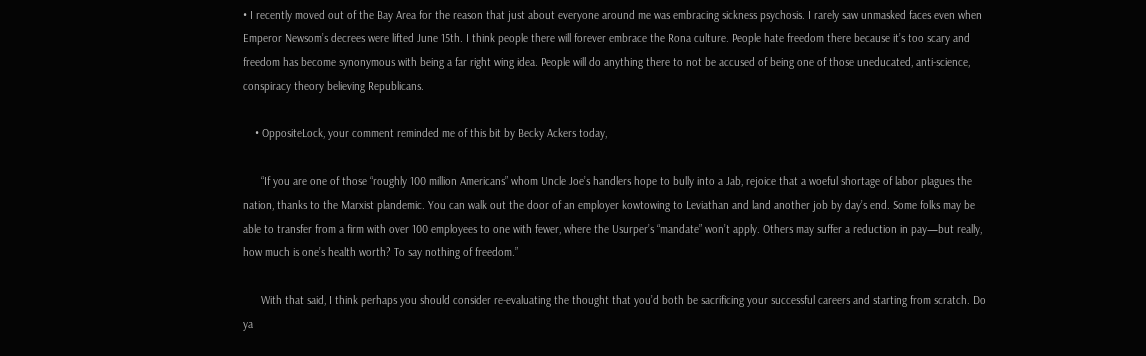• I recently moved out of the Bay Area for the reason that just about everyone around me was embracing sickness psychosis. I rarely saw unmasked faces even when Emperor Newsom’s decrees were lifted June 15th. I think people there will forever embrace the Rona culture. People hate freedom there because it’s too scary and freedom has become synonymous with being a far right wing idea. People will do anything there to not be accused of being one of those uneducated, anti-science, conspiracy theory believing Republicans.

    • OppositeLock, your comment reminded me of this bit by Becky Ackers today,

      “If you are one of those “roughly 100 million Americans” whom Uncle Joe’s handlers hope to bully into a Jab, rejoice that a woeful shortage of labor plagues the nation, thanks to the Marxist plandemic. You can walk out the door of an employer kowtowing to Leviathan and land another job by day’s end. Some folks may be able to transfer from a firm with over 100 employees to one with fewer, where the Usurper’s “mandate” won’t apply. Others may suffer a reduction in pay—but really, how much is one’s health worth? To say nothing of freedom.”

      With that said, I think perhaps you should consider re-evaluating the thought that you’d both be sacrificing your successful careers and starting from scratch. Do ya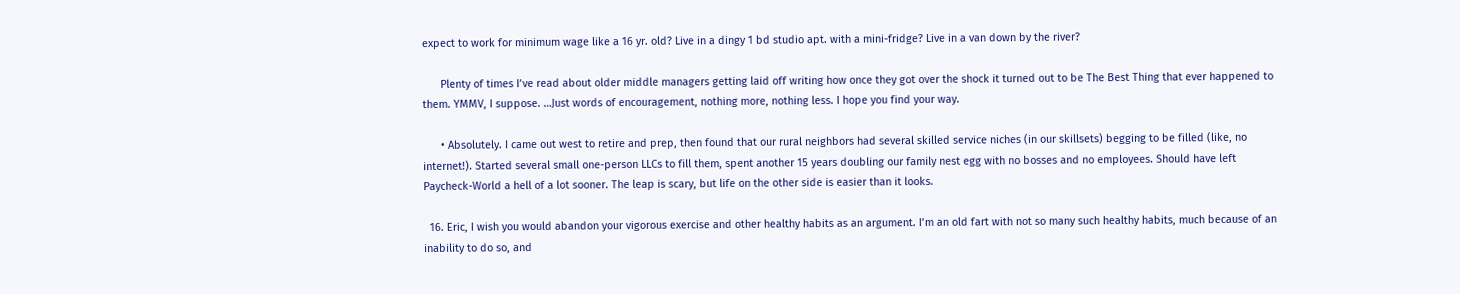expect to work for minimum wage like a 16 yr. old? Live in a dingy 1 bd studio apt. with a mini-fridge? Live in a van down by the river?

      Plenty of times I’ve read about older middle managers getting laid off writing how once they got over the shock it turned out to be The Best Thing that ever happened to them. YMMV, I suppose. …Just words of encouragement, nothing more, nothing less. I hope you find your way.

      • Absolutely. I came out west to retire and prep, then found that our rural neighbors had several skilled service niches (in our skillsets) begging to be filled (like, no internet!). Started several small one-person LLCs to fill them, spent another 15 years doubling our family nest egg with no bosses and no employees. Should have left Paycheck-World a hell of a lot sooner. The leap is scary, but life on the other side is easier than it looks.

  16. Eric, I wish you would abandon your vigorous exercise and other healthy habits as an argument. I’m an old fart with not so many such healthy habits, much because of an inability to do so, and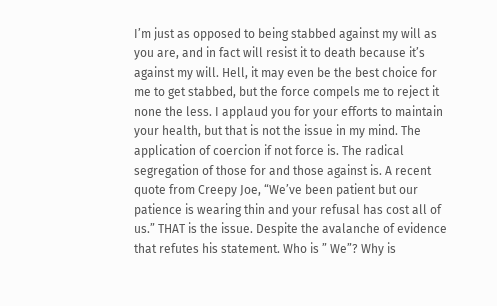I’m just as opposed to being stabbed against my will as you are, and in fact will resist it to death because it’s against my will. Hell, it may even be the best choice for me to get stabbed, but the force compels me to reject it none the less. I applaud you for your efforts to maintain your health, but that is not the issue in my mind. The application of coercion if not force is. The radical segregation of those for and those against is. A recent quote from Creepy Joe, “We’ve been patient but our patience is wearing thin and your refusal has cost all of us.” THAT is the issue. Despite the avalanche of evidence that refutes his statement. Who is ” We”? Why is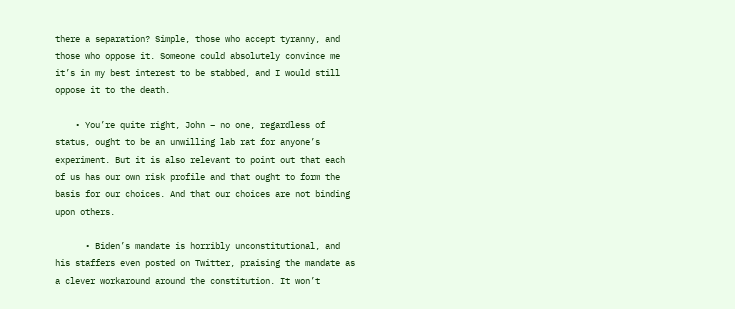there a separation? Simple, those who accept tyranny, and those who oppose it. Someone could absolutely convince me it’s in my best interest to be stabbed, and I would still oppose it to the death.

    • You’re quite right, John – no one, regardless of status, ought to be an unwilling lab rat for anyone’s experiment. But it is also relevant to point out that each of us has our own risk profile and that ought to form the basis for our choices. And that our choices are not binding upon others.

      • Biden’s mandate is horribly unconstitutional, and his staffers even posted on Twitter, praising the mandate as a clever workaround around the constitution. It won’t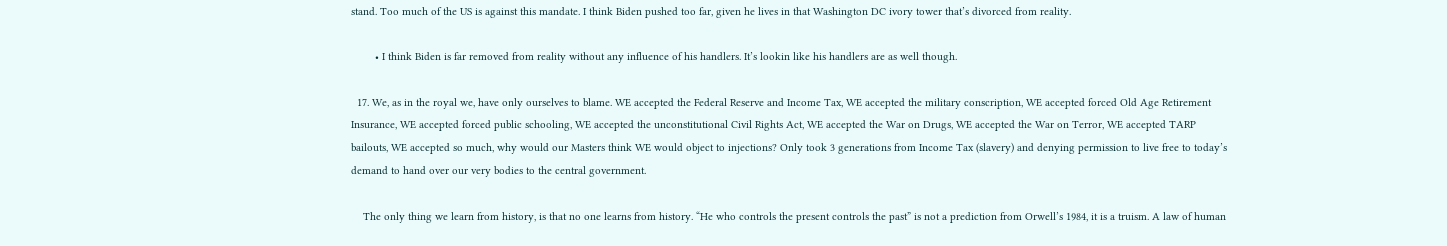stand. Too much of the US is against this mandate. I think Biden pushed too far, given he lives in that Washington DC ivory tower that’s divorced from reality.

        • I think Biden is far removed from reality without any influence of his handlers. It’s lookin like his handlers are as well though.

  17. We, as in the royal we, have only ourselves to blame. WE accepted the Federal Reserve and Income Tax, WE accepted the military conscription, WE accepted forced Old Age Retirement Insurance, WE accepted forced public schooling, WE accepted the unconstitutional Civil Rights Act, WE accepted the War on Drugs, WE accepted the War on Terror, WE accepted TARP bailouts, WE accepted so much, why would our Masters think WE would object to injections? Only took 3 generations from Income Tax (slavery) and denying permission to live free to today’s demand to hand over our very bodies to the central government.

    The only thing we learn from history, is that no one learns from history. “He who controls the present controls the past” is not a prediction from Orwell’s 1984, it is a truism. A law of human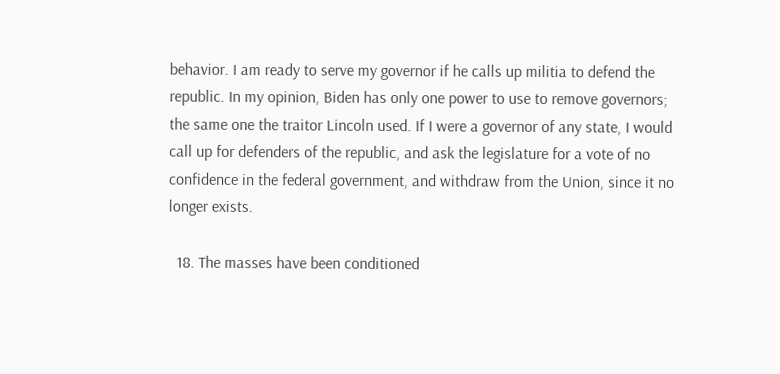behavior. I am ready to serve my governor if he calls up militia to defend the republic. In my opinion, Biden has only one power to use to remove governors; the same one the traitor Lincoln used. If I were a governor of any state, I would call up for defenders of the republic, and ask the legislature for a vote of no confidence in the federal government, and withdraw from the Union, since it no longer exists.

  18. The masses have been conditioned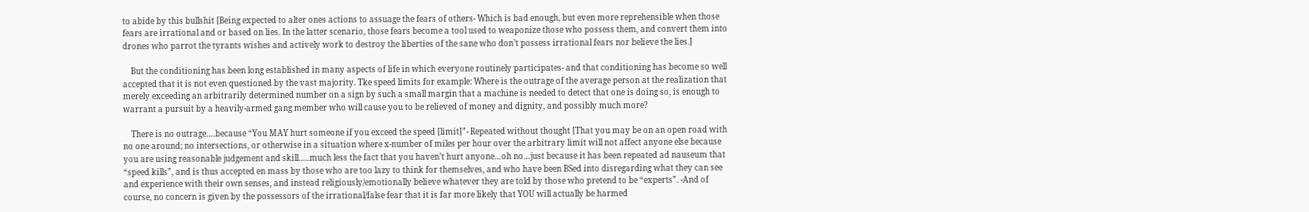to abide by this bullshit [Being expected to alter ones actions to assuage the fears of others- Which is bad enough, but even more reprehensible when those fears are irrational and or based on lies. In the latter scenario, those fears become a tool used to weaponize those who possess them, and convert them into drones who parrot the tyrants wishes and actively work to destroy the liberties of the sane who don’t possess irrational fears nor believe the lies.]

    But the conditioning has been long established in many aspects of life in which everyone routinely participates- and that conditioning has become so well accepted that it is not even questioned by the vast majority. Tke speed limits for example: Where is the outrage of the average person at the realization that merely exceeding an arbitrarily determined number on a sign by such a small margin that a machine is needed to detect that one is doing so, is enough to warrant a pursuit by a heavily-armed gang member who will cause you to be relieved of money and dignity, and possibly much more?

    There is no outrage….because “You MAY hurt someone if you exceed the speed [limit]”- Repeated without thought [That you may be on an open road with no one around; no intersections, or otherwise in a situation where x-number of miles per hour over the arbitrary limit will not affect anyone else because you are using reasonable judgement and skill…..much less the fact that you haven’t hurt anyone…oh no…just because it has been repeated ad nauseum that “speed kills”, and is thus accepted en mass by those who are too lazy to think for themselves, and who have been BSed into disregarding what they can see and experience with their own senses, and instead religiously/emotionally believe whatever they are told by those who pretend to be “experts”. -And of course, no concern is given by the possessors of the irrational/false fear that it is far more likely that YOU will actually be harmed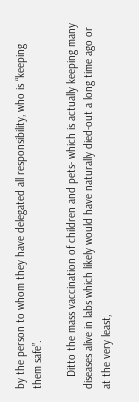by the person to whom they have delegated all responsibility, who is “keeping them safe”.

    Ditto the mass vaccination of children and pets- which is actually keeping many diseases alive in labs which likely would have naturally died-out a long time ago or at the very least,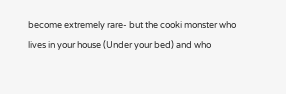become extremely rare- but the cooki monster who lives in your house (Under your bed) and who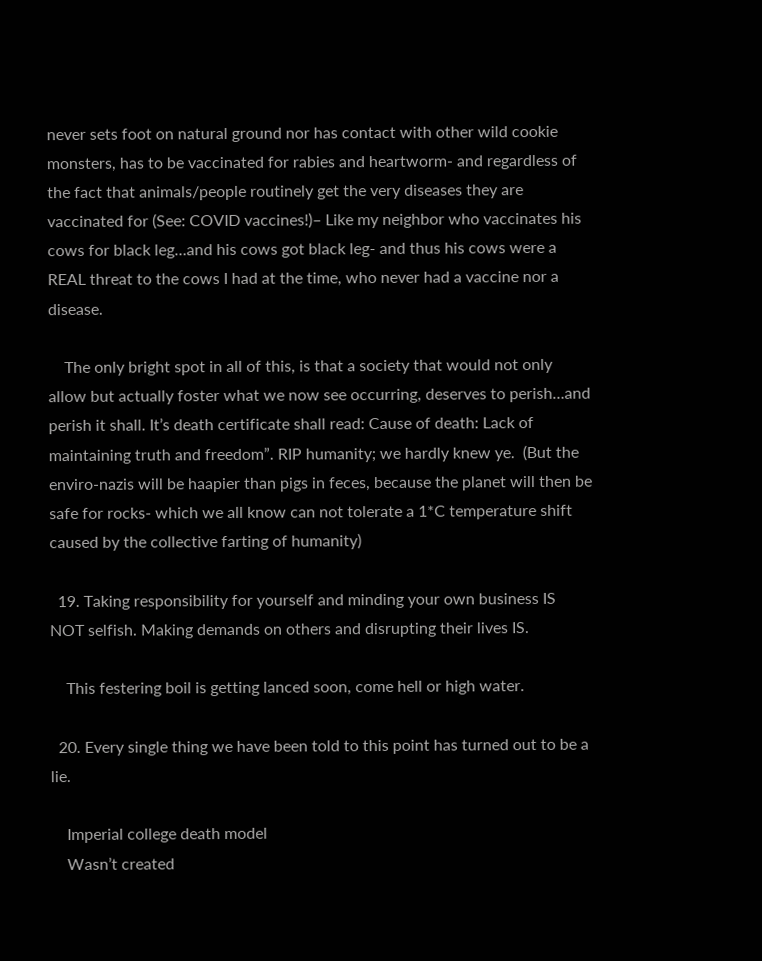never sets foot on natural ground nor has contact with other wild cookie monsters, has to be vaccinated for rabies and heartworm- and regardless of the fact that animals/people routinely get the very diseases they are vaccinated for (See: COVID vaccines!)– Like my neighbor who vaccinates his cows for black leg…and his cows got black leg- and thus his cows were a REAL threat to the cows I had at the time, who never had a vaccine nor a disease.

    The only bright spot in all of this, is that a society that would not only allow but actually foster what we now see occurring, deserves to perish…and perish it shall. It’s death certificate shall read: Cause of death: Lack of maintaining truth and freedom”. RIP humanity; we hardly knew ye.  (But the enviro-nazis will be haapier than pigs in feces, because the planet will then be safe for rocks- which we all know can not tolerate a 1*C temperature shift caused by the collective farting of humanity)

  19. Taking responsibility for yourself and minding your own business IS NOT selfish. Making demands on others and disrupting their lives IS.

    This festering boil is getting lanced soon, come hell or high water.

  20. Every single thing we have been told to this point has turned out to be a lie.

    Imperial college death model
    Wasn’t created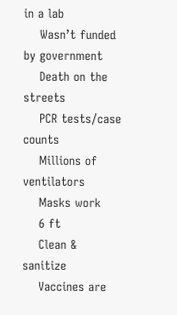in a lab
    Wasn’t funded by government
    Death on the streets
    PCR tests/case counts
    Millions of ventilators
    Masks work
    6 ft
    Clean & sanitize
    Vaccines are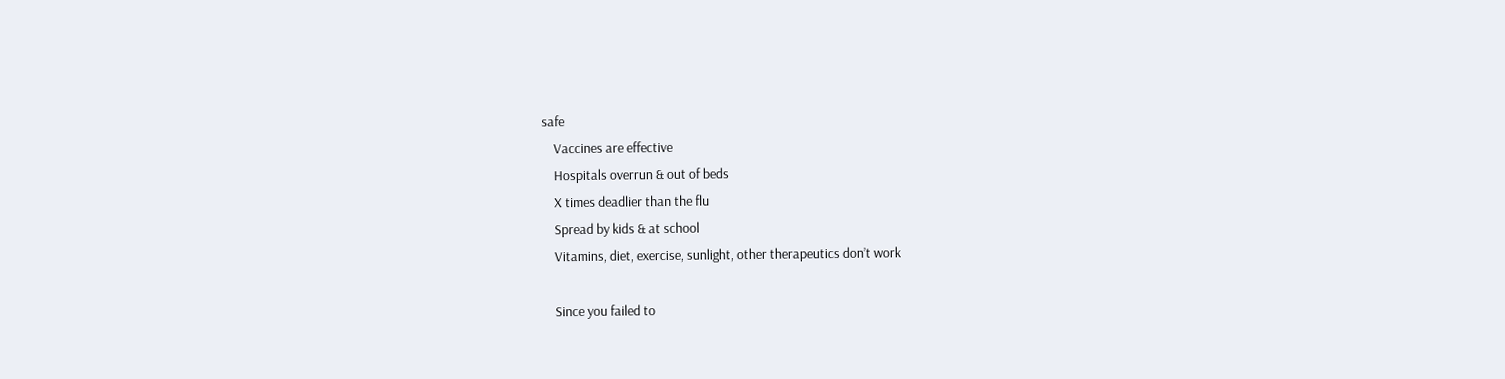safe
    Vaccines are effective
    Hospitals overrun & out of beds
    X times deadlier than the flu
    Spread by kids & at school
    Vitamins, diet, exercise, sunlight, other therapeutics don’t work

    Since you failed to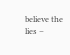believe the lies –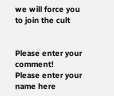we will force you to join the cult


Please enter your comment!
Please enter your name here